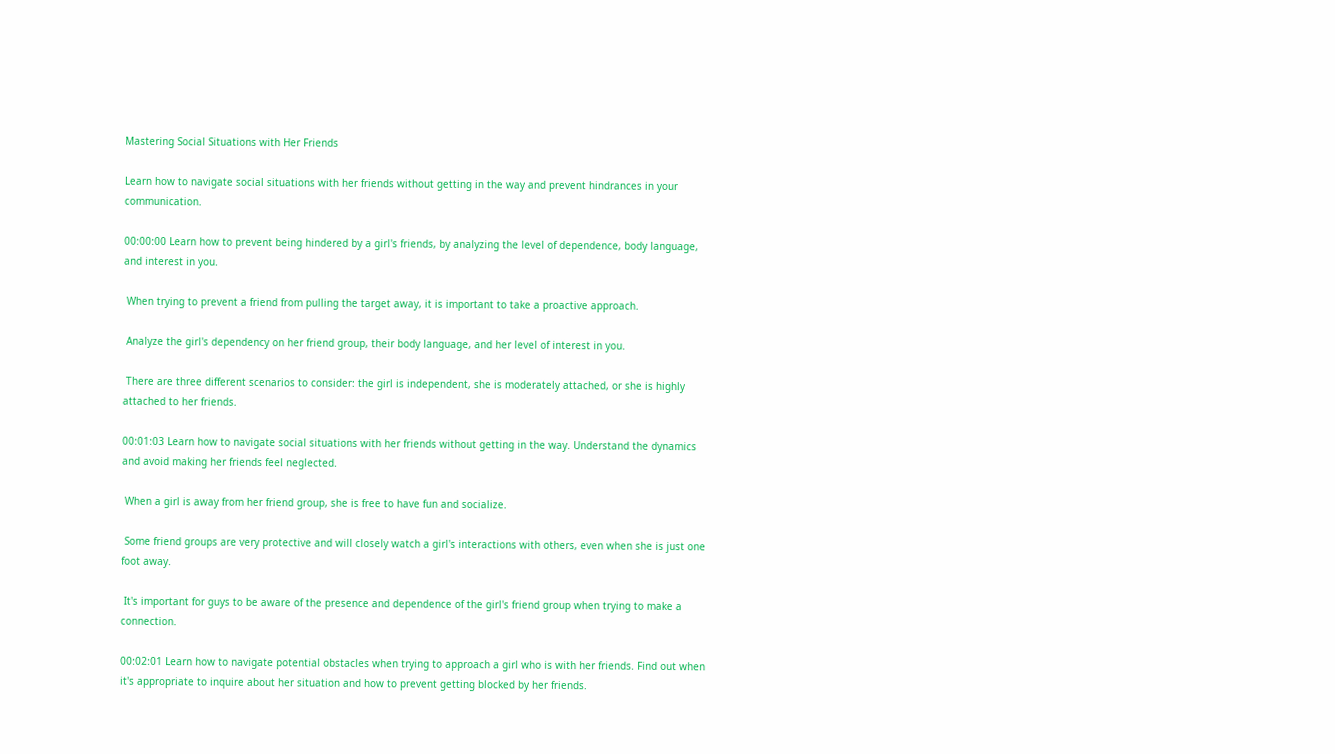Mastering Social Situations with Her Friends

Learn how to navigate social situations with her friends without getting in the way and prevent hindrances in your communication.

00:00:00 Learn how to prevent being hindered by a girl's friends, by analyzing the level of dependence, body language, and interest in you.

 When trying to prevent a friend from pulling the target away, it is important to take a proactive approach.

 Analyze the girl's dependency on her friend group, their body language, and her level of interest in you.

 There are three different scenarios to consider: the girl is independent, she is moderately attached, or she is highly attached to her friends.

00:01:03 Learn how to navigate social situations with her friends without getting in the way. Understand the dynamics and avoid making her friends feel neglected.

 When a girl is away from her friend group, she is free to have fun and socialize.

 Some friend groups are very protective and will closely watch a girl's interactions with others, even when she is just one foot away.

 It's important for guys to be aware of the presence and dependence of the girl's friend group when trying to make a connection.

00:02:01 Learn how to navigate potential obstacles when trying to approach a girl who is with her friends. Find out when it's appropriate to inquire about her situation and how to prevent getting blocked by her friends.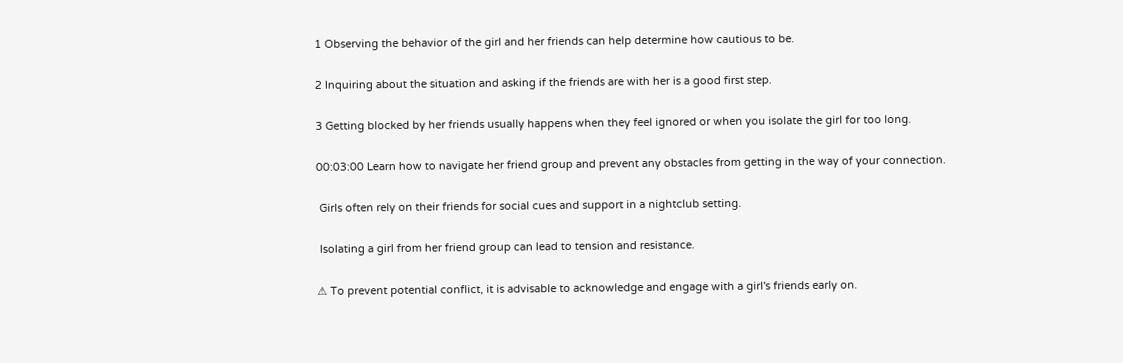1 Observing the behavior of the girl and her friends can help determine how cautious to be.

2 Inquiring about the situation and asking if the friends are with her is a good first step.

3 Getting blocked by her friends usually happens when they feel ignored or when you isolate the girl for too long.

00:03:00 Learn how to navigate her friend group and prevent any obstacles from getting in the way of your connection.

 Girls often rely on their friends for social cues and support in a nightclub setting.

 Isolating a girl from her friend group can lead to tension and resistance.

⚠ To prevent potential conflict, it is advisable to acknowledge and engage with a girl's friends early on.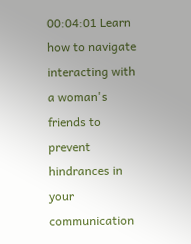00:04:01 Learn how to navigate interacting with a woman's friends to prevent hindrances in your communication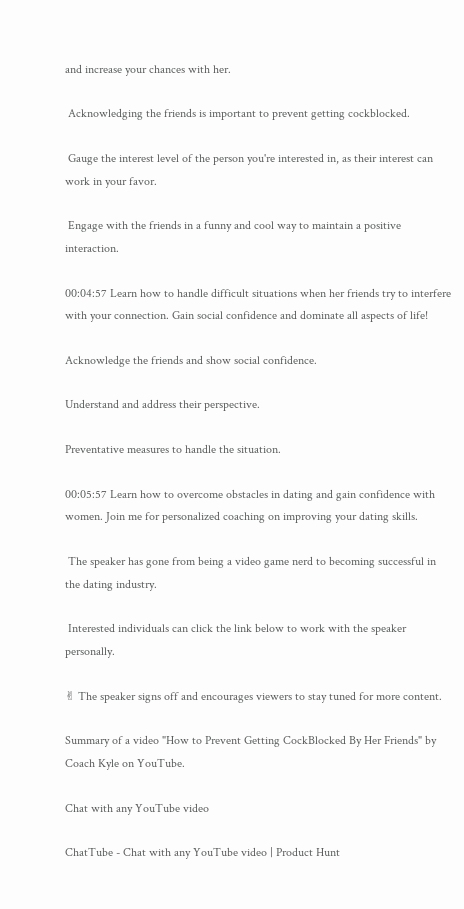and increase your chances with her.

 Acknowledging the friends is important to prevent getting cockblocked.

 Gauge the interest level of the person you're interested in, as their interest can work in your favor.

 Engage with the friends in a funny and cool way to maintain a positive interaction.

00:04:57 Learn how to handle difficult situations when her friends try to interfere with your connection. Gain social confidence and dominate all aspects of life!

Acknowledge the friends and show social confidence.

Understand and address their perspective.

Preventative measures to handle the situation.

00:05:57 Learn how to overcome obstacles in dating and gain confidence with women. Join me for personalized coaching on improving your dating skills.

 The speaker has gone from being a video game nerd to becoming successful in the dating industry.

 Interested individuals can click the link below to work with the speaker personally.

✌ The speaker signs off and encourages viewers to stay tuned for more content.

Summary of a video "How to Prevent Getting CockBlocked By Her Friends" by Coach Kyle on YouTube.

Chat with any YouTube video

ChatTube - Chat with any YouTube video | Product Hunt